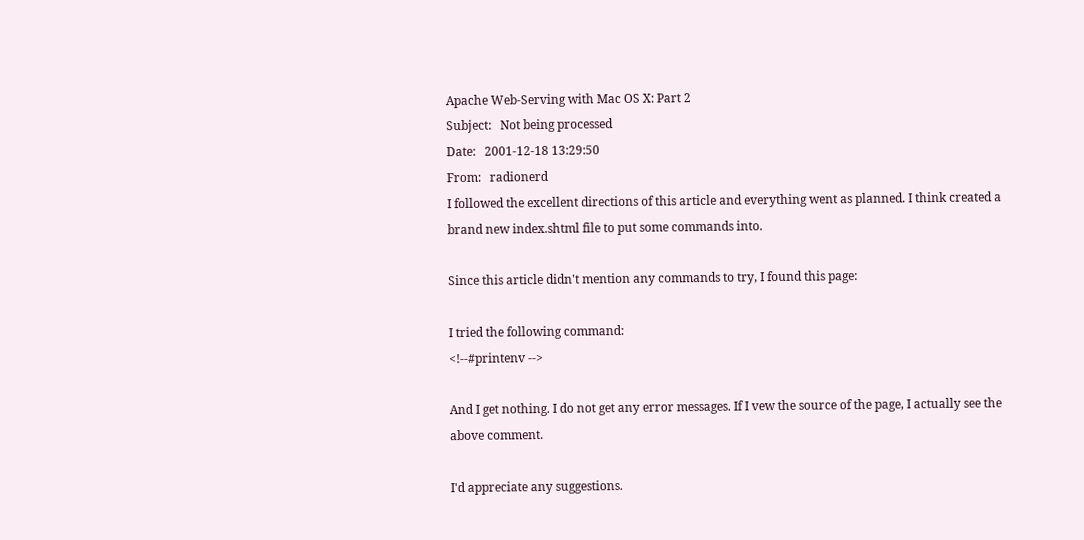Apache Web-Serving with Mac OS X: Part 2
Subject:   Not being processed
Date:   2001-12-18 13:29:50
From:   radionerd
I followed the excellent directions of this article and everything went as planned. I think created a brand new index.shtml file to put some commands into.

Since this article didn't mention any commands to try, I found this page:

I tried the following command:
<!--#printenv -->

And I get nothing. I do not get any error messages. If I vew the source of the page, I actually see the above comment.

I'd appreciate any suggestions.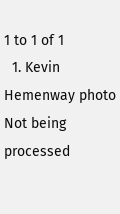1 to 1 of 1
  1. Kevin Hemenway photo Not being processed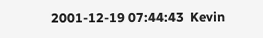2001-12-19 07:44:43  Kevin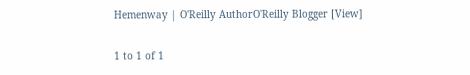Hemenway | O'Reilly AuthorO'Reilly Blogger [View]

1 to 1 of 1